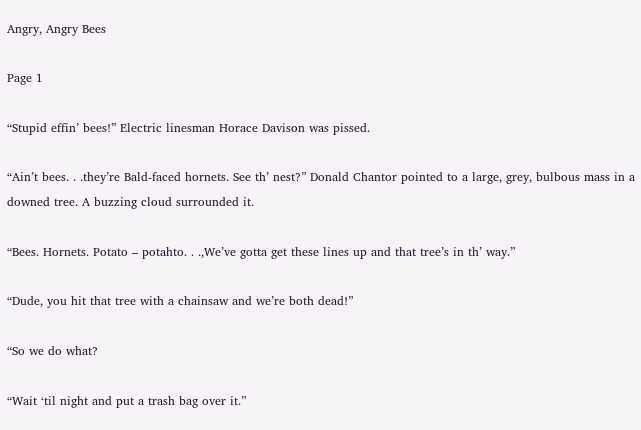Angry, Angry Bees

Page 1

“Stupid effin’ bees!” Electric linesman Horace Davison was pissed.

“Ain’t bees. . .they’re Bald-faced hornets. See th’ nest?” Donald Chantor pointed to a large, grey, bulbous mass in a downed tree. A buzzing cloud surrounded it.

“Bees. Hornets. Potato – potahto. . .,We’ve gotta get these lines up and that tree’s in th’ way.”

“Dude, you hit that tree with a chainsaw and we’re both dead!”

“So we do what?

“Wait ‘til night and put a trash bag over it.”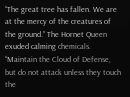“The great tree has fallen. We are at the mercy of the creatures of the ground.” The Hornet Queen exuded calming chemicals. “Maintain the Cloud of Defense, but do not attack unless they touch the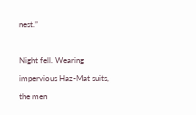nest.”

Night fell. Wearing impervious Haz-Mat suits, the men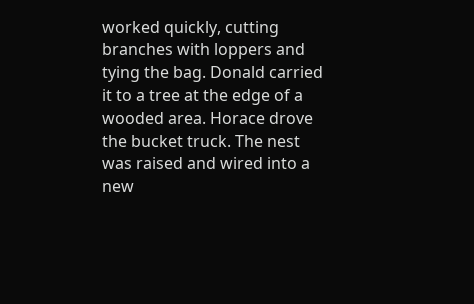worked quickly, cutting branches with loppers and tying the bag. Donald carried it to a tree at the edge of a wooded area. Horace drove the bucket truck. The nest was raised and wired into a new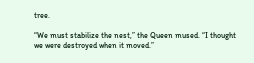tree.

“We must stabilize the nest,” the Queen mused. “I thought we were destroyed when it moved.”